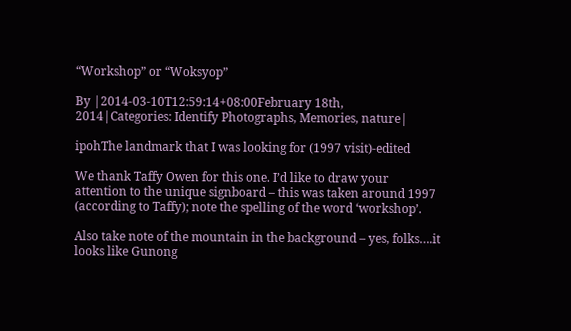“Workshop” or “Woksyop”

By |2014-03-10T12:59:14+08:00February 18th, 2014|Categories: Identify Photographs, Memories, nature|

ipohThe landmark that I was looking for (1997 visit)-edited

We thank Taffy Owen for this one. I’d like to draw your attention to the unique signboard – this was taken around 1997 (according to Taffy); note the spelling of the word ‘workshop’.

Also take note of the mountain in the background – yes, folks….it looks like Gunong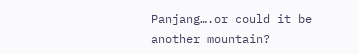Panjang….or could it be another mountain?